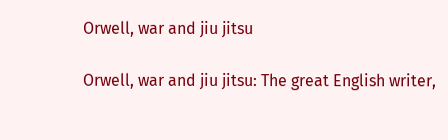Orwell, war and jiu jitsu

Orwell, war and jiu jitsu: The great English writer,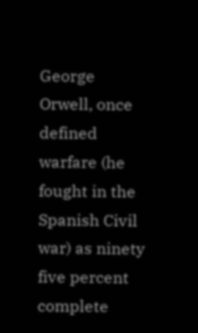George Orwell, once defined warfare (he fought in the Spanish Civil war) as ninety five percent complete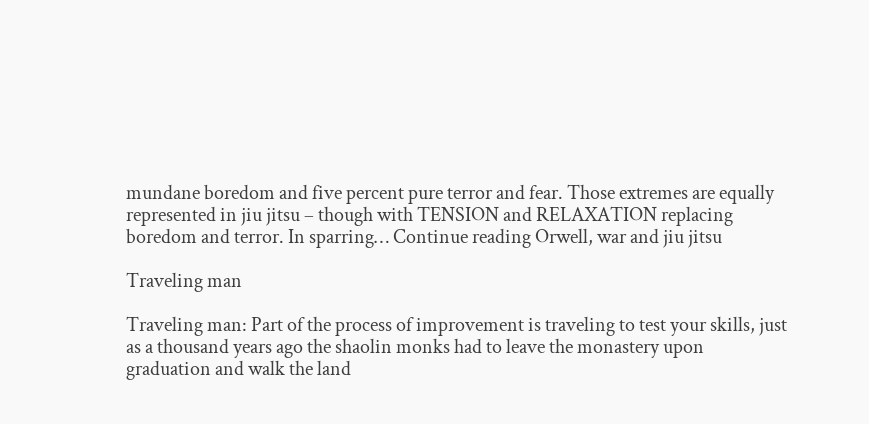mundane boredom and five percent pure terror and fear. Those extremes are equally represented in jiu jitsu – though with TENSION and RELAXATION replacing boredom and terror. In sparring… Continue reading Orwell, war and jiu jitsu

Traveling man

Traveling man: Part of the process of improvement is traveling to test your skills, just as a thousand years ago the shaolin monks had to leave the monastery upon graduation and walk the land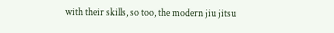with their skills, so too, the modern jiu jitsu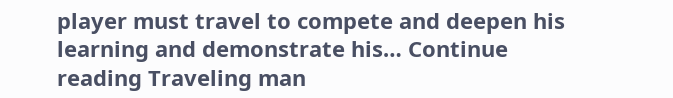player must travel to compete and deepen his learning and demonstrate his… Continue reading Traveling man